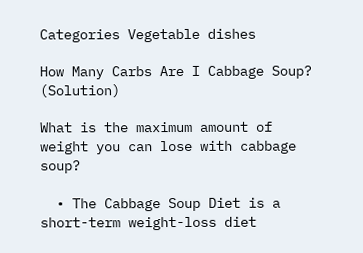Categories Vegetable dishes

How Many Carbs Are I Cabbage Soup? (Solution)

What is the maximum amount of weight you can lose with cabbage soup?

  • The Cabbage Soup Diet is a short-term weight-loss diet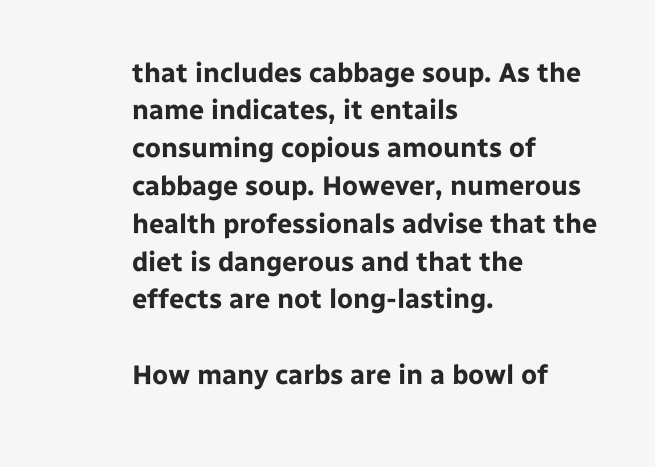that includes cabbage soup. As the name indicates, it entails consuming copious amounts of cabbage soup. However, numerous health professionals advise that the diet is dangerous and that the effects are not long-lasting.

How many carbs are in a bowl of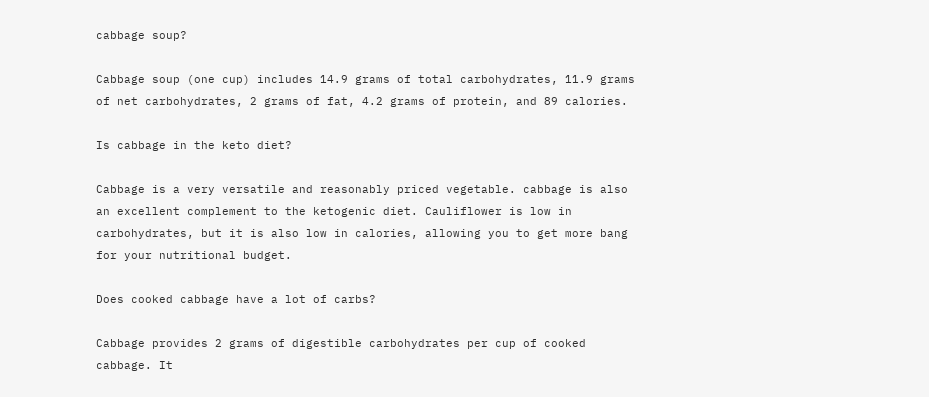cabbage soup?

Cabbage soup (one cup) includes 14.9 grams of total carbohydrates, 11.9 grams of net carbohydrates, 2 grams of fat, 4.2 grams of protein, and 89 calories.

Is cabbage in the keto diet?

Cabbage is a very versatile and reasonably priced vegetable. cabbage is also an excellent complement to the ketogenic diet. Cauliflower is low in carbohydrates, but it is also low in calories, allowing you to get more bang for your nutritional budget.

Does cooked cabbage have a lot of carbs?

Cabbage provides 2 grams of digestible carbohydrates per cup of cooked cabbage. It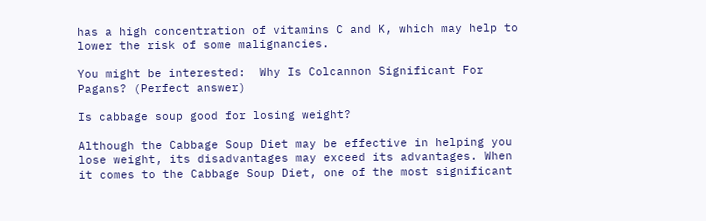has a high concentration of vitamins C and K, which may help to lower the risk of some malignancies.

You might be interested:  Why Is Colcannon Significant For Pagans? (Perfect answer)

Is cabbage soup good for losing weight?

Although the Cabbage Soup Diet may be effective in helping you lose weight, its disadvantages may exceed its advantages. When it comes to the Cabbage Soup Diet, one of the most significant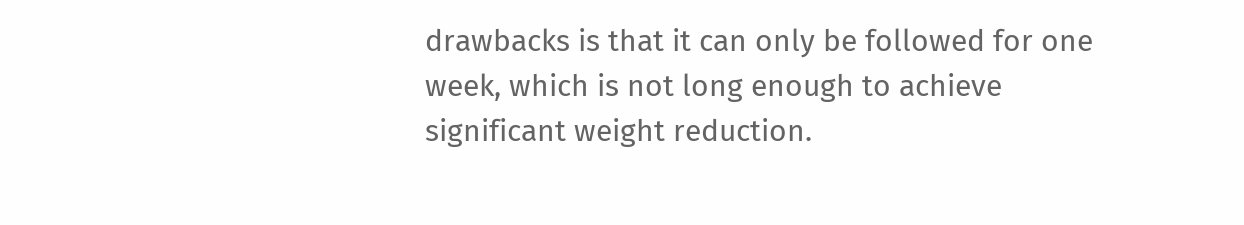drawbacks is that it can only be followed for one week, which is not long enough to achieve significant weight reduction.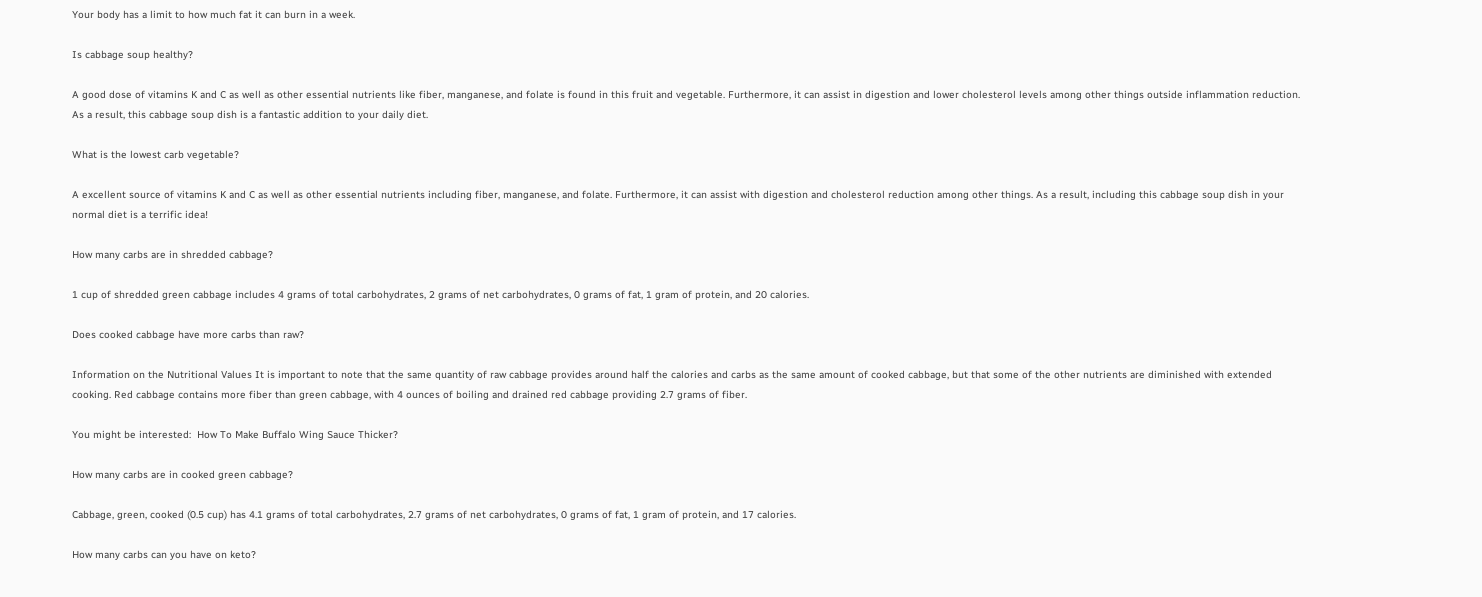Your body has a limit to how much fat it can burn in a week.

Is cabbage soup healthy?

A good dose of vitamins K and C as well as other essential nutrients like fiber, manganese, and folate is found in this fruit and vegetable. Furthermore, it can assist in digestion and lower cholesterol levels among other things outside inflammation reduction. As a result, this cabbage soup dish is a fantastic addition to your daily diet.

What is the lowest carb vegetable?

A excellent source of vitamins K and C as well as other essential nutrients including fiber, manganese, and folate. Furthermore, it can assist with digestion and cholesterol reduction among other things. As a result, including this cabbage soup dish in your normal diet is a terrific idea!

How many carbs are in shredded cabbage?

1 cup of shredded green cabbage includes 4 grams of total carbohydrates, 2 grams of net carbohydrates, 0 grams of fat, 1 gram of protein, and 20 calories.

Does cooked cabbage have more carbs than raw?

Information on the Nutritional Values It is important to note that the same quantity of raw cabbage provides around half the calories and carbs as the same amount of cooked cabbage, but that some of the other nutrients are diminished with extended cooking. Red cabbage contains more fiber than green cabbage, with 4 ounces of boiling and drained red cabbage providing 2.7 grams of fiber.

You might be interested:  How To Make Buffalo Wing Sauce Thicker?

How many carbs are in cooked green cabbage?

Cabbage, green, cooked (0.5 cup) has 4.1 grams of total carbohydrates, 2.7 grams of net carbohydrates, 0 grams of fat, 1 gram of protein, and 17 calories.

How many carbs can you have on keto?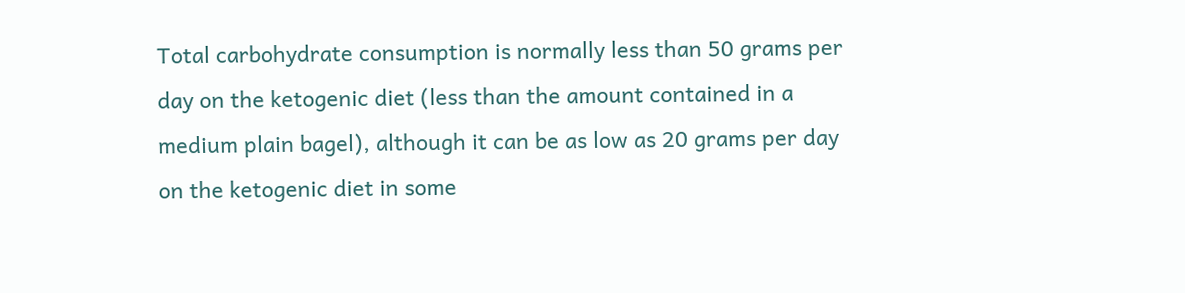Total carbohydrate consumption is normally less than 50 grams per day on the ketogenic diet (less than the amount contained in a medium plain bagel), although it can be as low as 20 grams per day on the ketogenic diet in some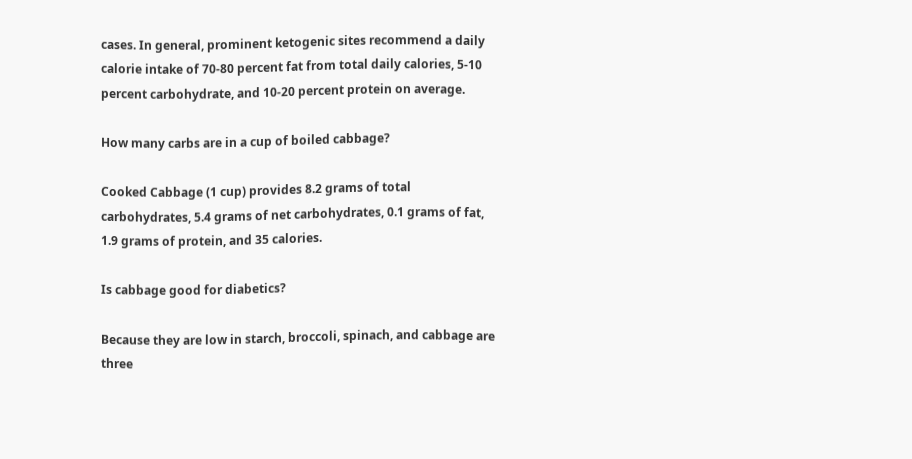cases. In general, prominent ketogenic sites recommend a daily calorie intake of 70-80 percent fat from total daily calories, 5-10 percent carbohydrate, and 10-20 percent protein on average.

How many carbs are in a cup of boiled cabbage?

Cooked Cabbage (1 cup) provides 8.2 grams of total carbohydrates, 5.4 grams of net carbohydrates, 0.1 grams of fat, 1.9 grams of protein, and 35 calories.

Is cabbage good for diabetics?

Because they are low in starch, broccoli, spinach, and cabbage are three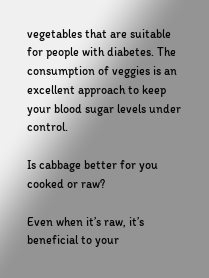vegetables that are suitable for people with diabetes. The consumption of veggies is an excellent approach to keep your blood sugar levels under control.

Is cabbage better for you cooked or raw?

Even when it’s raw, it’s beneficial to your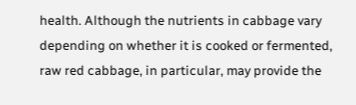health. Although the nutrients in cabbage vary depending on whether it is cooked or fermented, raw red cabbage, in particular, may provide the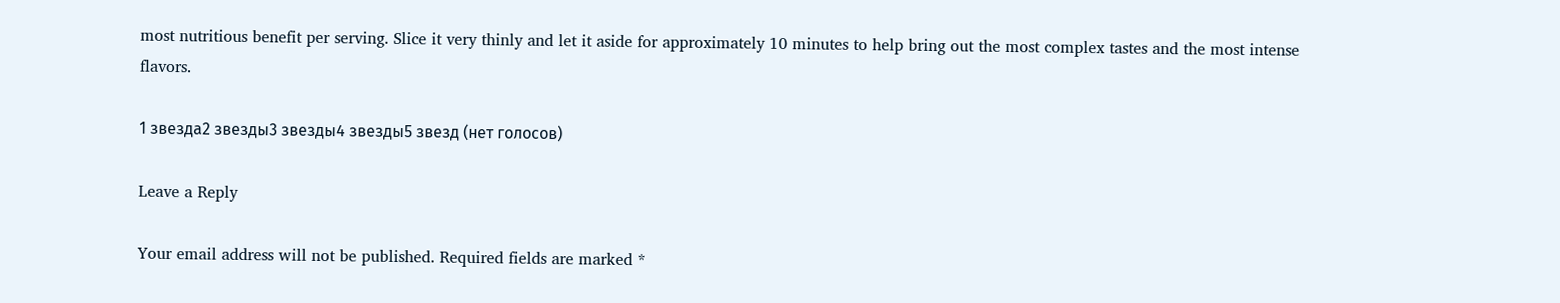most nutritious benefit per serving. Slice it very thinly and let it aside for approximately 10 minutes to help bring out the most complex tastes and the most intense flavors.

1 звезда2 звезды3 звезды4 звезды5 звезд (нет голосов)

Leave a Reply

Your email address will not be published. Required fields are marked *